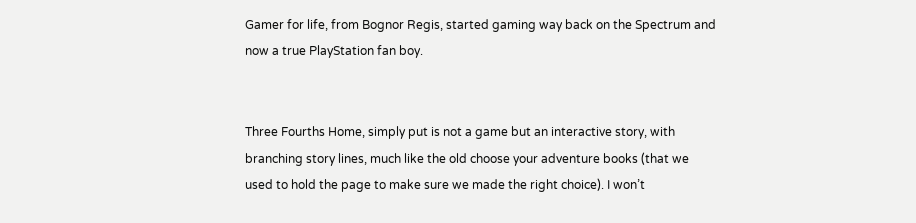Gamer for life, from Bognor Regis, started gaming way back on the Spectrum and now a true PlayStation fan boy.


Three Fourths Home, simply put is not a game but an interactive story, with branching story lines, much like the old choose your adventure books (that we used to hold the page to make sure we made the right choice). I won’t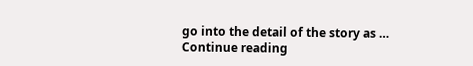go into the detail of the story as … Continue reading